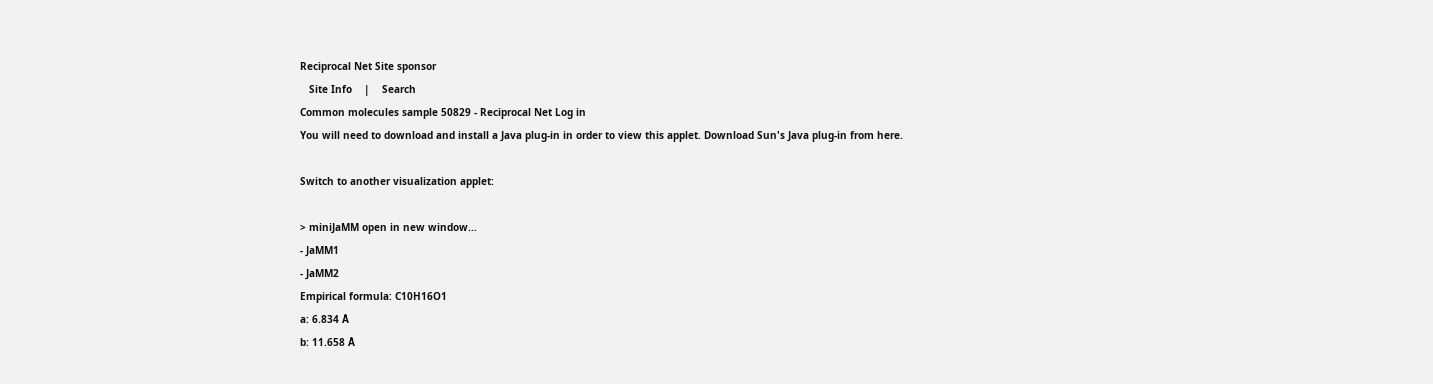Reciprocal Net Site sponsor
   Site Info    |    Search
Common molecules sample 50829 - Reciprocal Net Log in
You will need to download and install a Java plug-in in order to view this applet. Download Sun's Java plug-in from here.

Switch to another visualization applet:

> miniJaMM open in new window...
- JaMM1
- JaMM2
Empirical formula: C10H16O1
a: 6.834 Å
b: 11.658 Å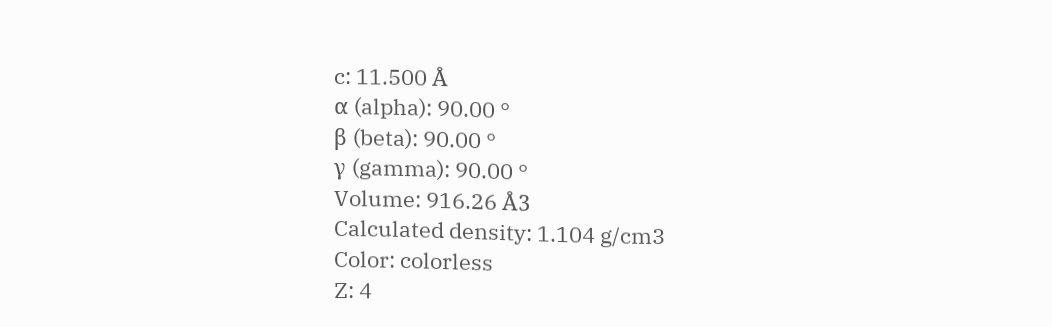c: 11.500 Å
α (alpha): 90.00 °
β (beta): 90.00 °
γ (gamma): 90.00 °
Volume: 916.26 Å3
Calculated density: 1.104 g/cm3
Color: colorless
Z: 4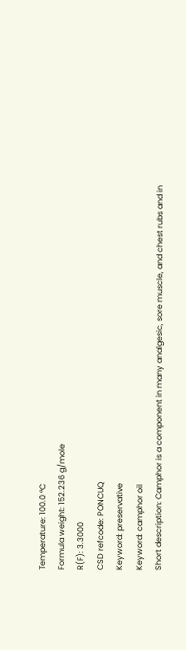Temperature: 100.0 °C
Formula weight: 152.236 g/mole
R(F): 3.3000
CSD refcode: PONCUQ
Keyword: preservative
Keyword: camphor oil
Short description: Camphor is a component in many analgesic, sore muscle, and chest rubs and in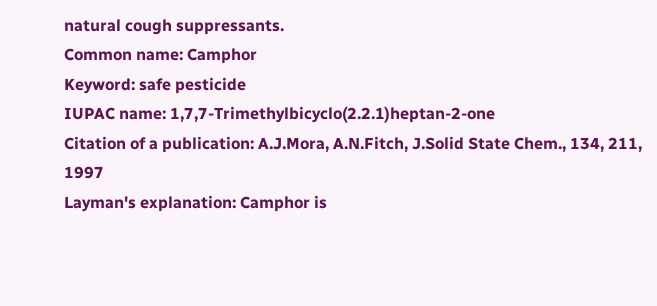natural cough suppressants.
Common name: Camphor
Keyword: safe pesticide
IUPAC name: 1,7,7-Trimethylbicyclo(2.2.1)heptan-2-one
Citation of a publication: A.J.Mora, A.N.Fitch, J.Solid State Chem., 134, 211, 1997
Layman's explanation: Camphor is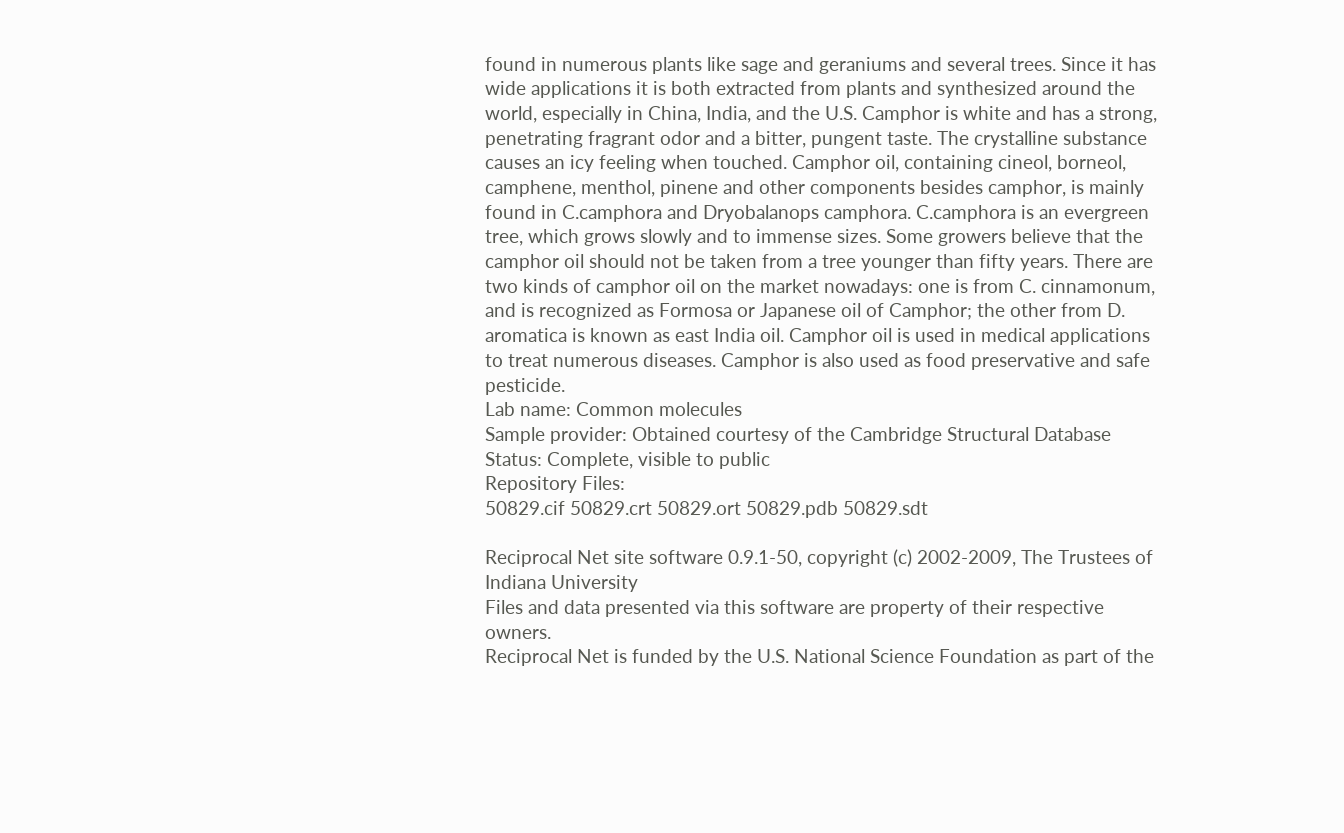found in numerous plants like sage and geraniums and several trees. Since it has wide applications it is both extracted from plants and synthesized around the world, especially in China, India, and the U.S. Camphor is white and has a strong, penetrating fragrant odor and a bitter, pungent taste. The crystalline substance causes an icy feeling when touched. Camphor oil, containing cineol, borneol, camphene, menthol, pinene and other components besides camphor, is mainly found in C.camphora and Dryobalanops camphora. C.camphora is an evergreen tree, which grows slowly and to immense sizes. Some growers believe that the camphor oil should not be taken from a tree younger than fifty years. There are two kinds of camphor oil on the market nowadays: one is from C. cinnamonum, and is recognized as Formosa or Japanese oil of Camphor; the other from D. aromatica is known as east India oil. Camphor oil is used in medical applications to treat numerous diseases. Camphor is also used as food preservative and safe pesticide.
Lab name: Common molecules
Sample provider: Obtained courtesy of the Cambridge Structural Database
Status: Complete, visible to public
Repository Files:
50829.cif 50829.crt 50829.ort 50829.pdb 50829.sdt

Reciprocal Net site software 0.9.1-50, copyright (c) 2002-2009, The Trustees of Indiana University
Files and data presented via this software are property of their respective owners.
Reciprocal Net is funded by the U.S. National Science Foundation as part of the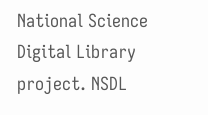National Science Digital Library project. NSDL